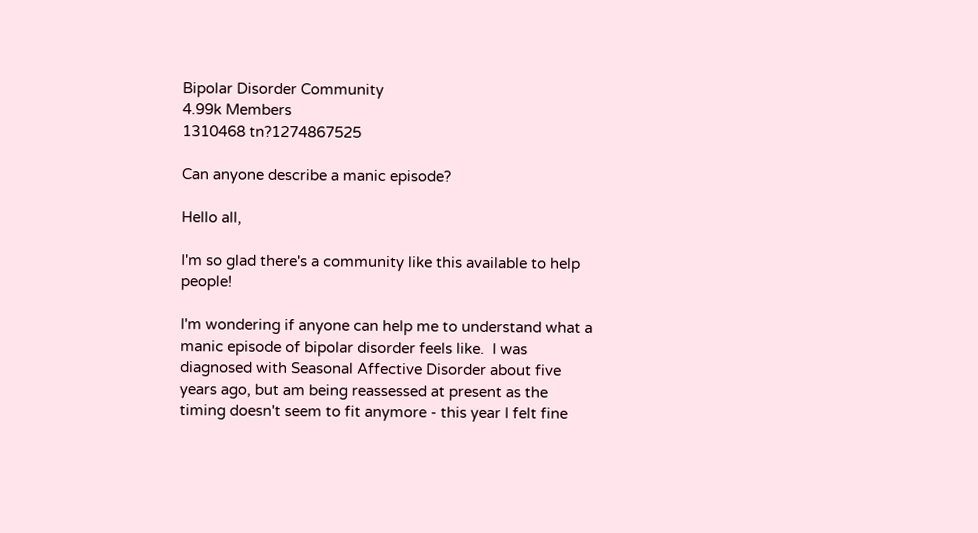Bipolar Disorder Community
4.99k Members
1310468 tn?1274867525

Can anyone describe a manic episode?

Hello all,

I'm so glad there's a community like this available to help people!

I'm wondering if anyone can help me to understand what a manic episode of bipolar disorder feels like.  I was diagnosed with Seasonal Affective Disorder about five years ago, but am being reassessed at present as the timing doesn't seem to fit anymore - this year I felt fine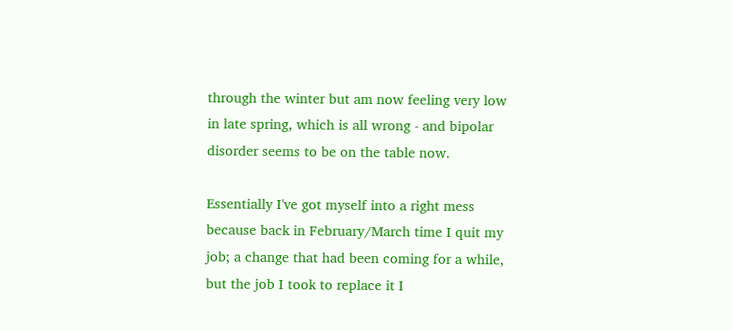through the winter but am now feeling very low in late spring, which is all wrong - and bipolar disorder seems to be on the table now.

Essentially I've got myself into a right mess because back in February/March time I quit my job; a change that had been coming for a while, but the job I took to replace it I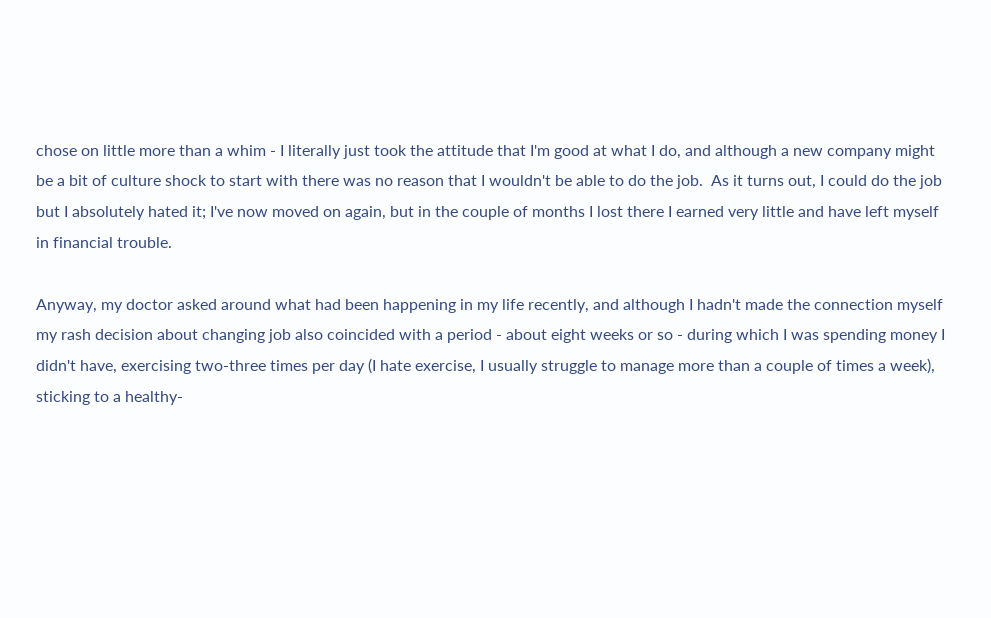chose on little more than a whim - I literally just took the attitude that I'm good at what I do, and although a new company might be a bit of culture shock to start with there was no reason that I wouldn't be able to do the job.  As it turns out, I could do the job but I absolutely hated it; I've now moved on again, but in the couple of months I lost there I earned very little and have left myself in financial trouble.

Anyway, my doctor asked around what had been happening in my life recently, and although I hadn't made the connection myself my rash decision about changing job also coincided with a period - about eight weeks or so - during which I was spending money I didn't have, exercising two-three times per day (I hate exercise, I usually struggle to manage more than a couple of times a week), sticking to a healthy-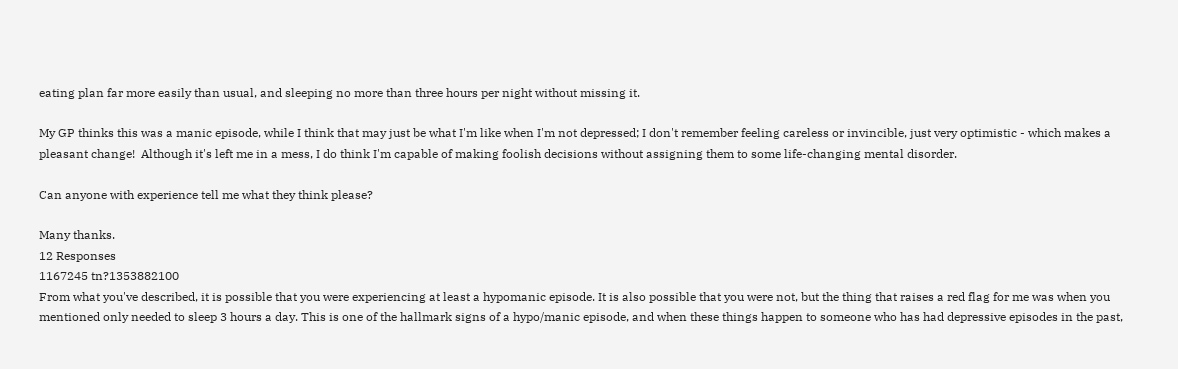eating plan far more easily than usual, and sleeping no more than three hours per night without missing it.

My GP thinks this was a manic episode, while I think that may just be what I'm like when I'm not depressed; I don't remember feeling careless or invincible, just very optimistic - which makes a pleasant change!  Although it's left me in a mess, I do think I'm capable of making foolish decisions without assigning them to some life-changing mental disorder.

Can anyone with experience tell me what they think please?

Many thanks.
12 Responses
1167245 tn?1353882100
From what you've described, it is possible that you were experiencing at least a hypomanic episode. It is also possible that you were not, but the thing that raises a red flag for me was when you mentioned only needed to sleep 3 hours a day. This is one of the hallmark signs of a hypo/manic episode, and when these things happen to someone who has had depressive episodes in the past,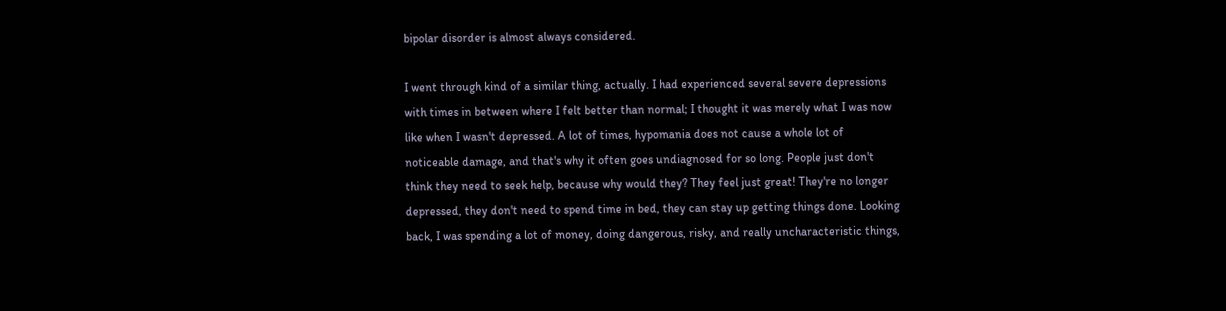bipolar disorder is almost always considered.

I went through kind of a similar thing, actually. I had experienced several severe depressions with times in between where I felt better than normal; I thought it was merely what I was now like when I wasn't depressed. A lot of times, hypomania does not cause a whole lot of noticeable damage, and that's why it often goes undiagnosed for so long. People just don't think they need to seek help, because why would they? They feel just great! They're no longer depressed, they don't need to spend time in bed, they can stay up getting things done. Looking back, I was spending a lot of money, doing dangerous, risky, and really uncharacteristic things,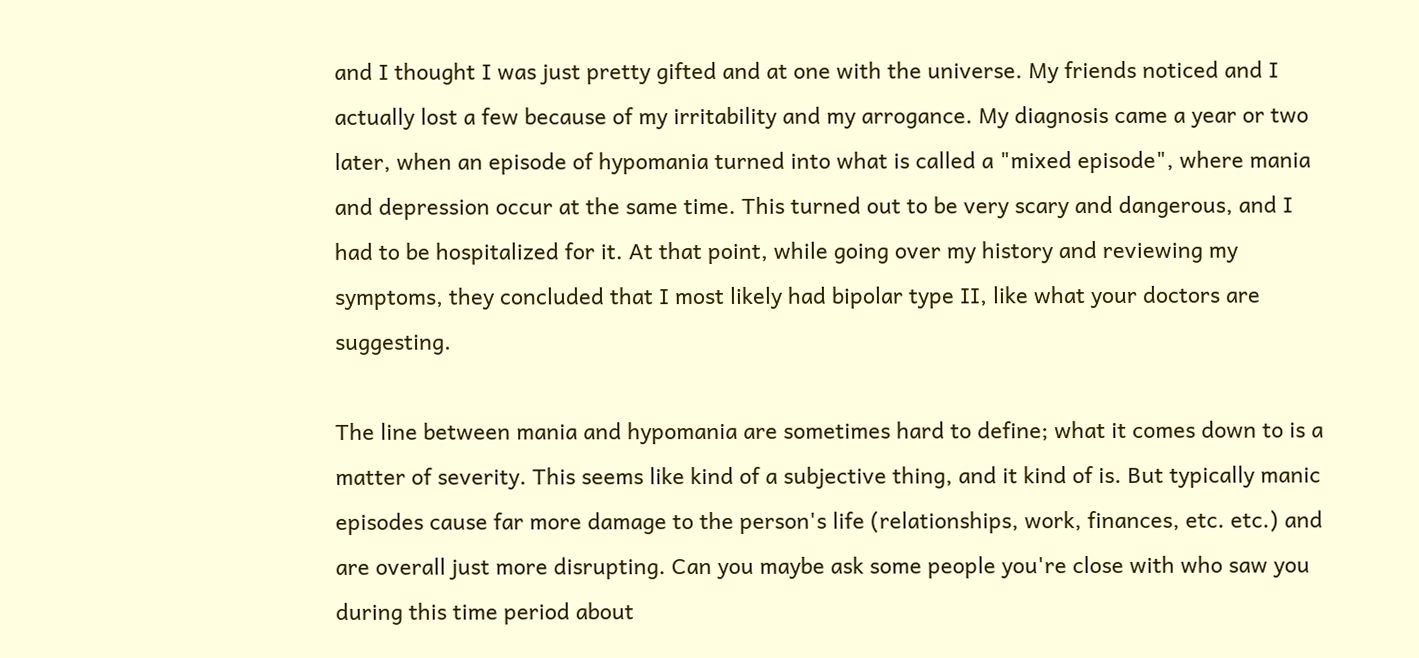and I thought I was just pretty gifted and at one with the universe. My friends noticed and I actually lost a few because of my irritability and my arrogance. My diagnosis came a year or two later, when an episode of hypomania turned into what is called a "mixed episode", where mania and depression occur at the same time. This turned out to be very scary and dangerous, and I had to be hospitalized for it. At that point, while going over my history and reviewing my symptoms, they concluded that I most likely had bipolar type II, like what your doctors are suggesting.

The line between mania and hypomania are sometimes hard to define; what it comes down to is a matter of severity. This seems like kind of a subjective thing, and it kind of is. But typically manic episodes cause far more damage to the person's life (relationships, work, finances, etc. etc.) and are overall just more disrupting. Can you maybe ask some people you're close with who saw you during this time period about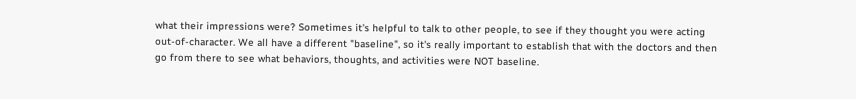what their impressions were? Sometimes it's helpful to talk to other people, to see if they thought you were acting out-of-character. We all have a different "baseline", so it's really important to establish that with the doctors and then go from there to see what behaviors, thoughts, and activities were NOT baseline.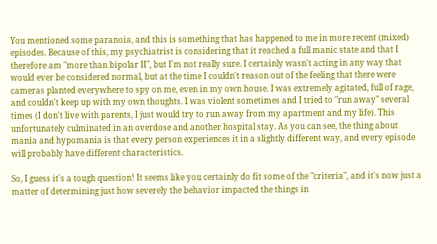You mentioned some paranoia, and this is something that has happened to me in more recent (mixed) episodes. Because of this, my psychiatrist is considering that it reached a full manic state and that I therefore am "more than bipolar II", but I'm not really sure. I certainly wasn't acting in any way that would ever be considered normal, but at the time I couldn't reason out of the feeling that there were cameras planted everywhere to spy on me, even in my own house. I was extremely agitated, full of rage, and couldn't keep up with my own thoughts. I was violent sometimes and I tried to "run away" several times (I don't live with parents, I just would try to run away from my apartment and my life). This unfortunately culminated in an overdose and another hospital stay. As you can see, the thing about mania and hypomania is that every person experiences it in a slightly different way, and every episode will probably have different characteristics.

So, I guess it's a tough question! It seems like you certainly do fit some of the "criteria", and it's now just a matter of determining just how severely the behavior impacted the things in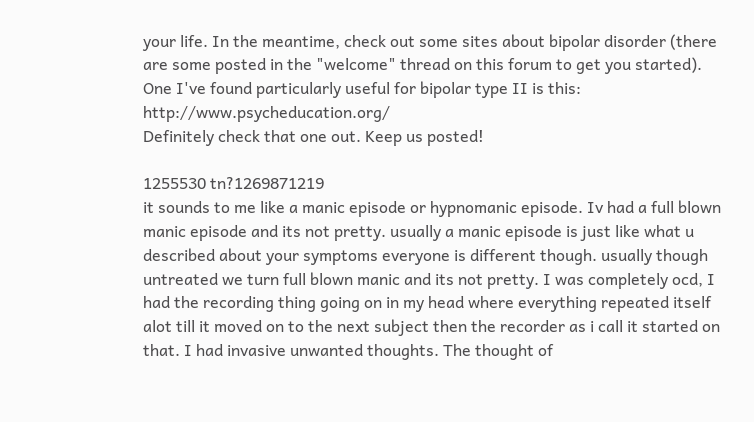your life. In the meantime, check out some sites about bipolar disorder (there are some posted in the "welcome" thread on this forum to get you started). One I've found particularly useful for bipolar type II is this: http://www.psycheducation.org/
Definitely check that one out. Keep us posted!

1255530 tn?1269871219
it sounds to me like a manic episode or hypnomanic episode. Iv had a full blown manic episode and its not pretty. usually a manic episode is just like what u described about your symptoms everyone is different though. usually though untreated we turn full blown manic and its not pretty. I was completely ocd, I had the recording thing going on in my head where everything repeated itself alot till it moved on to the next subject then the recorder as i call it started on that. I had invasive unwanted thoughts. The thought of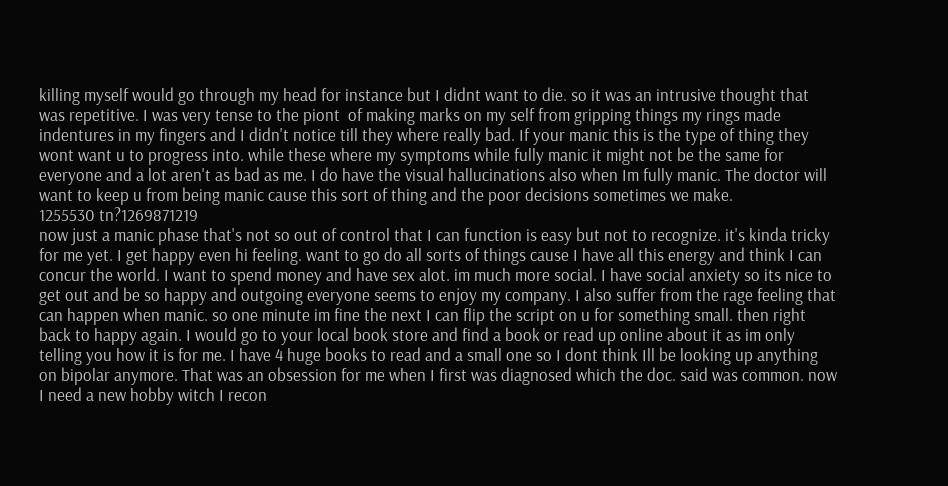killing myself would go through my head for instance but I didnt want to die. so it was an intrusive thought that was repetitive. I was very tense to the piont  of making marks on my self from gripping things my rings made indentures in my fingers and I didn't notice till they where really bad. If your manic this is the type of thing they wont want u to progress into. while these where my symptoms while fully manic it might not be the same for everyone and a lot aren't as bad as me. I do have the visual hallucinations also when Im fully manic. The doctor will want to keep u from being manic cause this sort of thing and the poor decisions sometimes we make.
1255530 tn?1269871219
now just a manic phase that's not so out of control that I can function is easy but not to recognize. it's kinda tricky for me yet. I get happy even hi feeling. want to go do all sorts of things cause I have all this energy and think I can concur the world. I want to spend money and have sex alot. im much more social. I have social anxiety so its nice to get out and be so happy and outgoing everyone seems to enjoy my company. I also suffer from the rage feeling that can happen when manic. so one minute im fine the next I can flip the script on u for something small. then right back to happy again. I would go to your local book store and find a book or read up online about it as im only telling you how it is for me. I have 4 huge books to read and a small one so I dont think Ill be looking up anything on bipolar anymore. That was an obsession for me when I first was diagnosed which the doc. said was common. now I need a new hobby witch I recon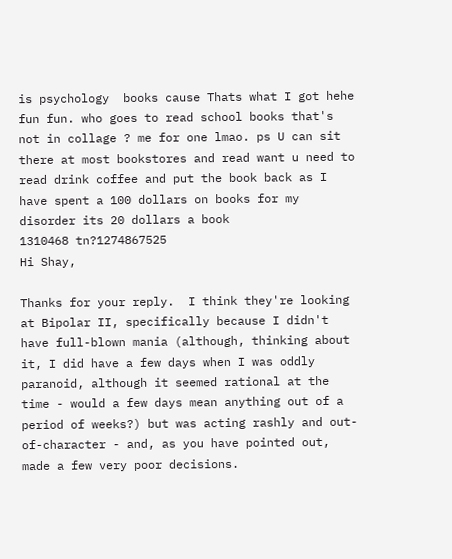is psychology  books cause Thats what I got hehe fun fun. who goes to read school books that's not in collage ? me for one lmao. ps U can sit there at most bookstores and read want u need to read drink coffee and put the book back as I have spent a 100 dollars on books for my disorder its 20 dollars a book
1310468 tn?1274867525
Hi Shay,

Thanks for your reply.  I think they're looking at Bipolar II, specifically because I didn't have full-blown mania (although, thinking about it, I did have a few days when I was oddly paranoid, although it seemed rational at the time - would a few days mean anything out of a period of weeks?) but was acting rashly and out-of-character - and, as you have pointed out, made a few very poor decisions.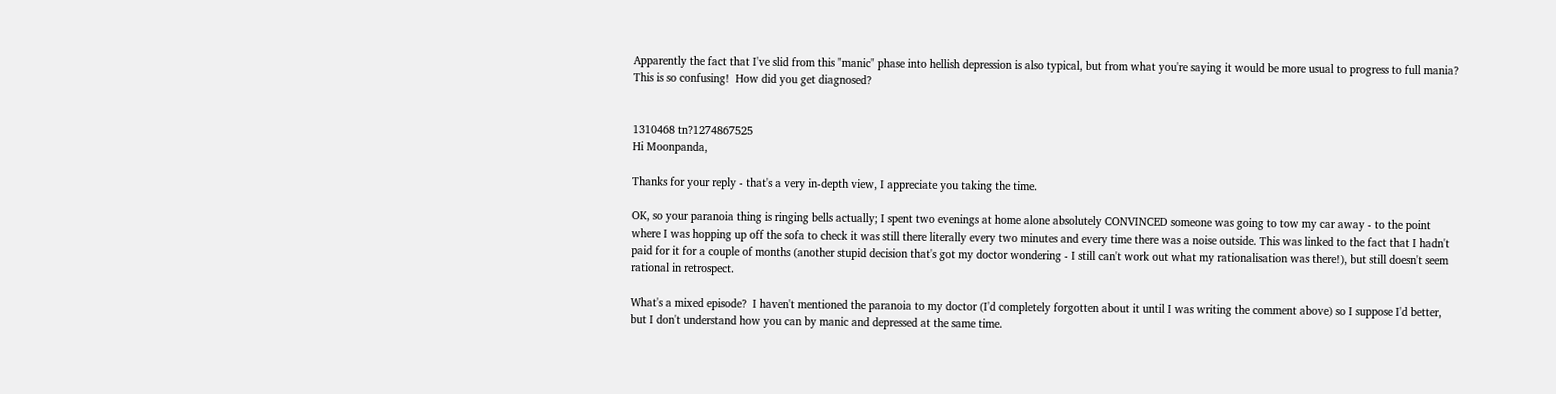Apparently the fact that I've slid from this "manic" phase into hellish depression is also typical, but from what you're saying it would be more usual to progress to full mania?  This is so confusing!  How did you get diagnosed?


1310468 tn?1274867525
Hi Moonpanda,

Thanks for your reply - that's a very in-depth view, I appreciate you taking the time.

OK, so your paranoia thing is ringing bells actually; I spent two evenings at home alone absolutely CONVINCED someone was going to tow my car away - to the point where I was hopping up off the sofa to check it was still there literally every two minutes and every time there was a noise outside. This was linked to the fact that I hadn't paid for it for a couple of months (another stupid decision that's got my doctor wondering - I still can't work out what my rationalisation was there!), but still doesn't seem rational in retrospect.

What's a mixed episode?  I haven't mentioned the paranoia to my doctor (I'd completely forgotten about it until I was writing the comment above) so I suppose I'd better, but I don't understand how you can by manic and depressed at the same time.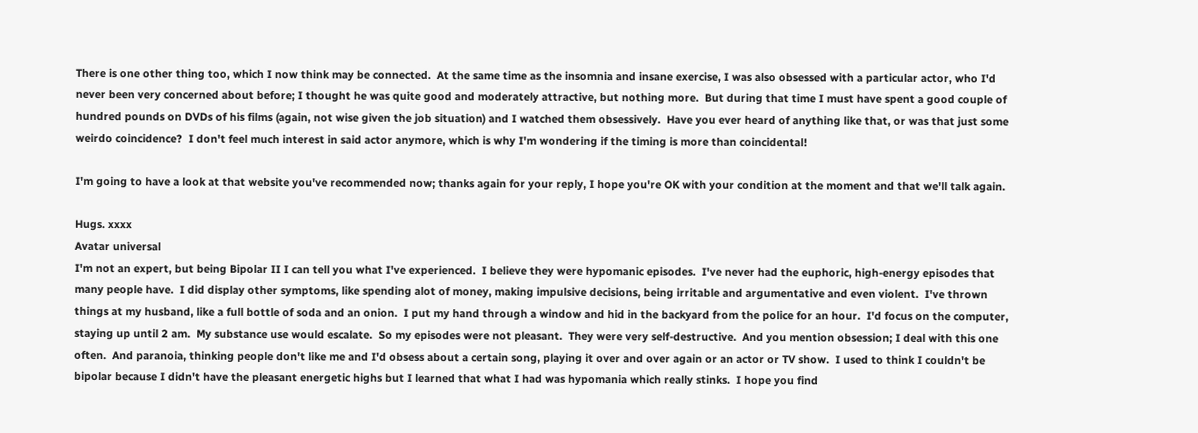There is one other thing too, which I now think may be connected.  At the same time as the insomnia and insane exercise, I was also obsessed with a particular actor, who I'd never been very concerned about before; I thought he was quite good and moderately attractive, but nothing more.  But during that time I must have spent a good couple of hundred pounds on DVDs of his films (again, not wise given the job situation) and I watched them obsessively.  Have you ever heard of anything like that, or was that just some weirdo coincidence?  I don't feel much interest in said actor anymore, which is why I'm wondering if the timing is more than coincidental!

I'm going to have a look at that website you've recommended now; thanks again for your reply, I hope you're OK with your condition at the moment and that we'll talk again.

Hugs. xxxx
Avatar universal
I'm not an expert, but being Bipolar II I can tell you what I've experienced.  I believe they were hypomanic episodes.  I've never had the euphoric, high-energy episodes that many people have.  I did display other symptoms, like spending alot of money, making impulsive decisions, being irritable and argumentative and even violent.  I've thrown things at my husband, like a full bottle of soda and an onion.  I put my hand through a window and hid in the backyard from the police for an hour.  I'd focus on the computer, staying up until 2 am.  My substance use would escalate.  So my episodes were not pleasant.  They were very self-destructive.  And you mention obsession; I deal with this one often.  And paranoia, thinking people don't like me and I'd obsess about a certain song, playing it over and over again or an actor or TV show.  I used to think I couldn't be bipolar because I didn't have the pleasant energetic highs but I learned that what I had was hypomania which really stinks.  I hope you find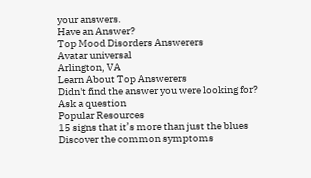your answers.
Have an Answer?
Top Mood Disorders Answerers
Avatar universal
Arlington, VA
Learn About Top Answerers
Didn't find the answer you were looking for?
Ask a question
Popular Resources
15 signs that it’s more than just the blues
Discover the common symptoms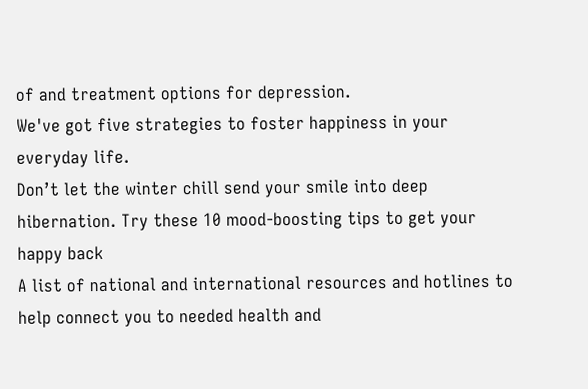of and treatment options for depression.
We've got five strategies to foster happiness in your everyday life.
Don’t let the winter chill send your smile into deep hibernation. Try these 10 mood-boosting tips to get your happy back
A list of national and international resources and hotlines to help connect you to needed health and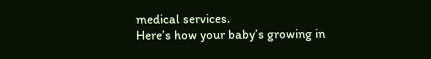medical services.
Here’s how your baby’s growing in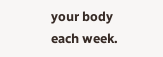your body each week.